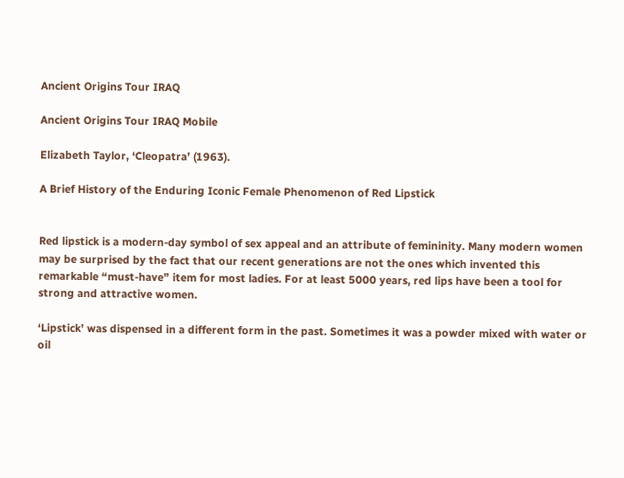Ancient Origins Tour IRAQ

Ancient Origins Tour IRAQ Mobile

Elizabeth Taylor, ‘Cleopatra’ (1963).

A Brief History of the Enduring Iconic Female Phenomenon of Red Lipstick


Red lipstick is a modern-day symbol of sex appeal and an attribute of femininity. Many modern women may be surprised by the fact that our recent generations are not the ones which invented this remarkable “must-have” item for most ladies. For at least 5000 years, red lips have been a tool for strong and attractive women.

‘Lipstick’ was dispensed in a different form in the past. Sometimes it was a powder mixed with water or oil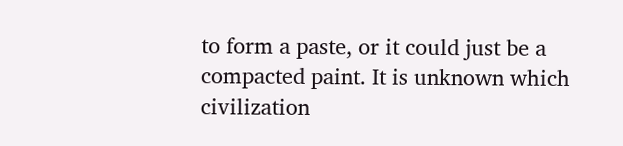to form a paste, or it could just be a compacted paint. It is unknown which civilization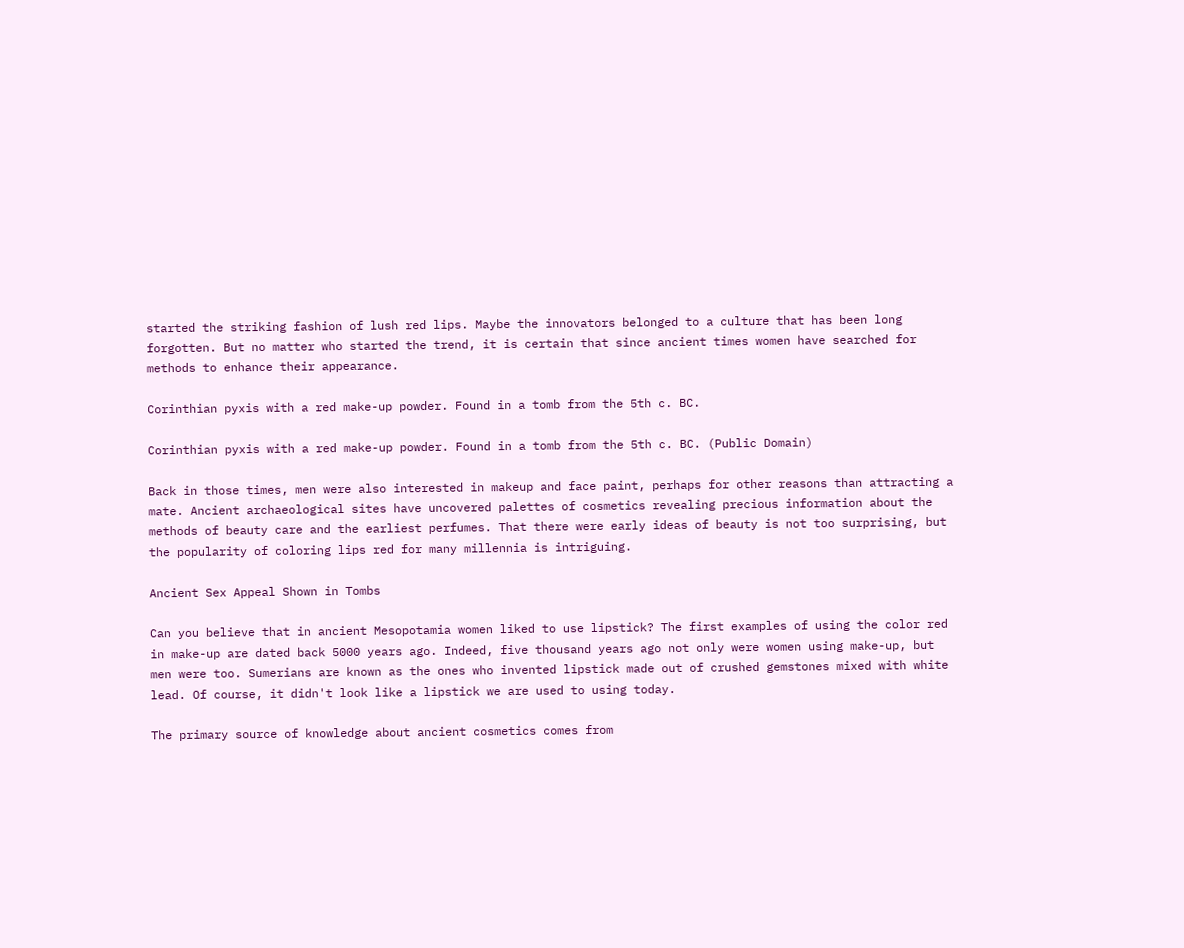started the striking fashion of lush red lips. Maybe the innovators belonged to a culture that has been long forgotten. But no matter who started the trend, it is certain that since ancient times women have searched for methods to enhance their appearance.

Corinthian pyxis with a red make-up powder. Found in a tomb from the 5th c. BC.

Corinthian pyxis with a red make-up powder. Found in a tomb from the 5th c. BC. (Public Domain)

Back in those times, men were also interested in makeup and face paint, perhaps for other reasons than attracting a mate. Ancient archaeological sites have uncovered palettes of cosmetics revealing precious information about the methods of beauty care and the earliest perfumes. That there were early ideas of beauty is not too surprising, but the popularity of coloring lips red for many millennia is intriguing.

Ancient Sex Appeal Shown in Tombs

Can you believe that in ancient Mesopotamia women liked to use lipstick? The first examples of using the color red in make-up are dated back 5000 years ago. Indeed, five thousand years ago not only were women using make-up, but men were too. Sumerians are known as the ones who invented lipstick made out of crushed gemstones mixed with white lead. Of course, it didn't look like a lipstick we are used to using today.

The primary source of knowledge about ancient cosmetics comes from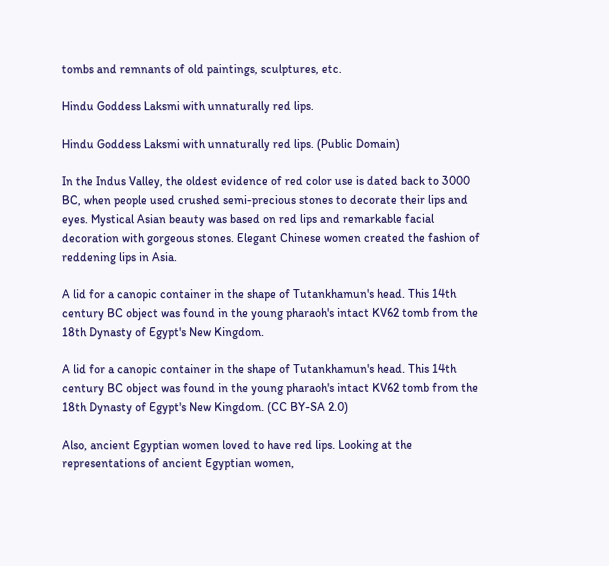tombs and remnants of old paintings, sculptures, etc.

Hindu Goddess Laksmi with unnaturally red lips.

Hindu Goddess Laksmi with unnaturally red lips. (Public Domain)

In the Indus Valley, the oldest evidence of red color use is dated back to 3000 BC, when people used crushed semi-precious stones to decorate their lips and eyes. Mystical Asian beauty was based on red lips and remarkable facial decoration with gorgeous stones. Elegant Chinese women created the fashion of reddening lips in Asia.

A lid for a canopic container in the shape of Tutankhamun's head. This 14th century BC object was found in the young pharaoh's intact KV62 tomb from the 18th Dynasty of Egypt's New Kingdom.

A lid for a canopic container in the shape of Tutankhamun's head. This 14th century BC object was found in the young pharaoh's intact KV62 tomb from the 18th Dynasty of Egypt's New Kingdom. (CC BY-SA 2.0)

Also, ancient Egyptian women loved to have red lips. Looking at the representations of ancient Egyptian women,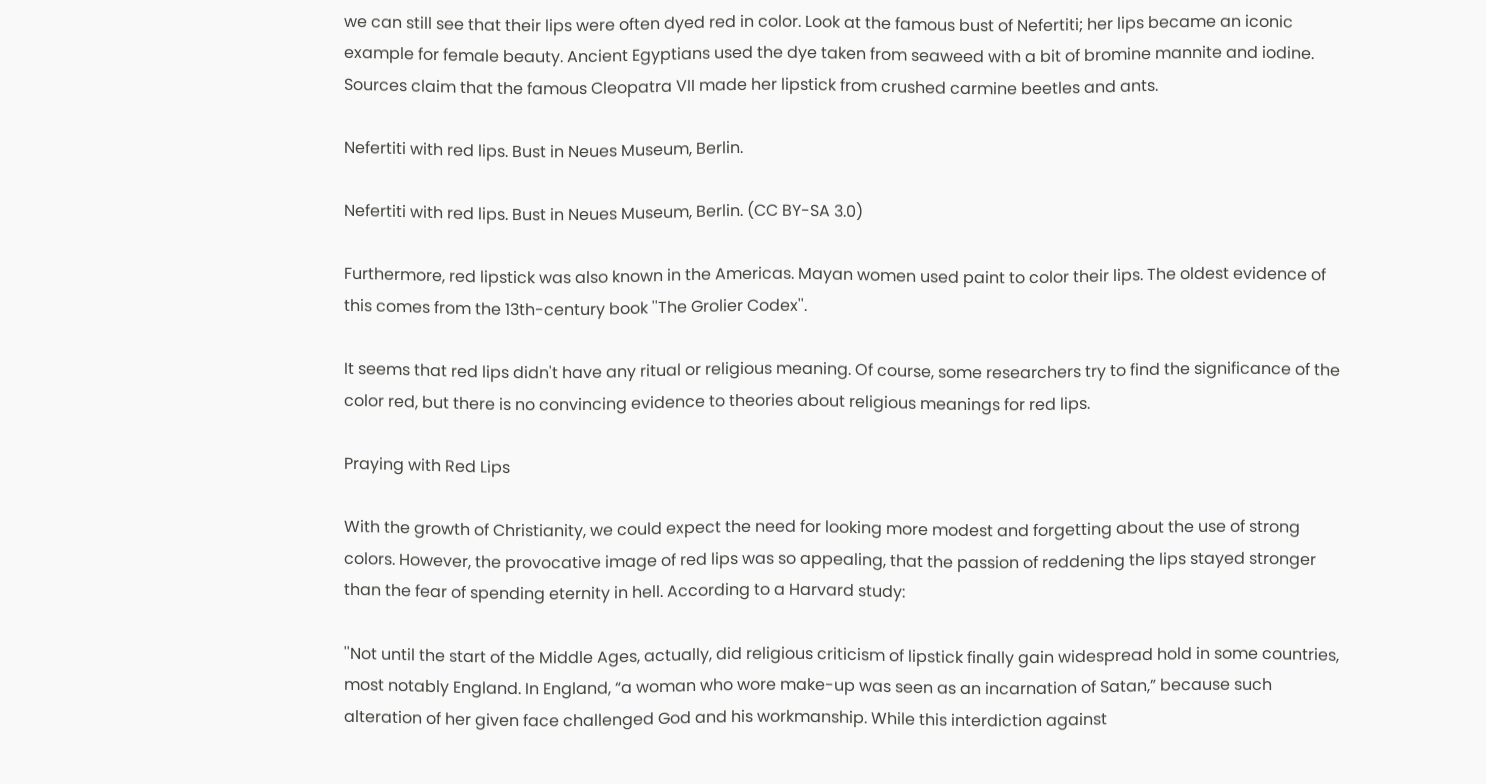we can still see that their lips were often dyed red in color. Look at the famous bust of Nefertiti; her lips became an iconic example for female beauty. Ancient Egyptians used the dye taken from seaweed with a bit of bromine mannite and iodine. Sources claim that the famous Cleopatra VII made her lipstick from crushed carmine beetles and ants.

Nefertiti with red lips. Bust in Neues Museum, Berlin.

Nefertiti with red lips. Bust in Neues Museum, Berlin. (CC BY-SA 3.0)

Furthermore, red lipstick was also known in the Americas. Mayan women used paint to color their lips. The oldest evidence of this comes from the 13th-century book ''The Grolier Codex''.

It seems that red lips didn't have any ritual or religious meaning. Of course, some researchers try to find the significance of the color red, but there is no convincing evidence to theories about religious meanings for red lips.

Praying with Red Lips

With the growth of Christianity, we could expect the need for looking more modest and forgetting about the use of strong colors. However, the provocative image of red lips was so appealing, that the passion of reddening the lips stayed stronger than the fear of spending eternity in hell. According to a Harvard study:

''Not until the start of the Middle Ages, actually, did religious criticism of lipstick finally gain widespread hold in some countries, most notably England. In England, “a woman who wore make-up was seen as an incarnation of Satan,” because such alteration of her given face challenged God and his workmanship. While this interdiction against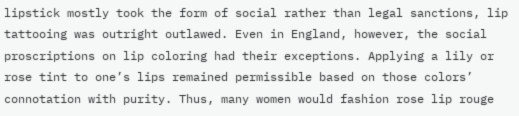lipstick mostly took the form of social rather than legal sanctions, lip tattooing was outright outlawed. Even in England, however, the social proscriptions on lip coloring had their exceptions. Applying a lily or rose tint to one’s lips remained permissible based on those colors’ connotation with purity. Thus, many women would fashion rose lip rouge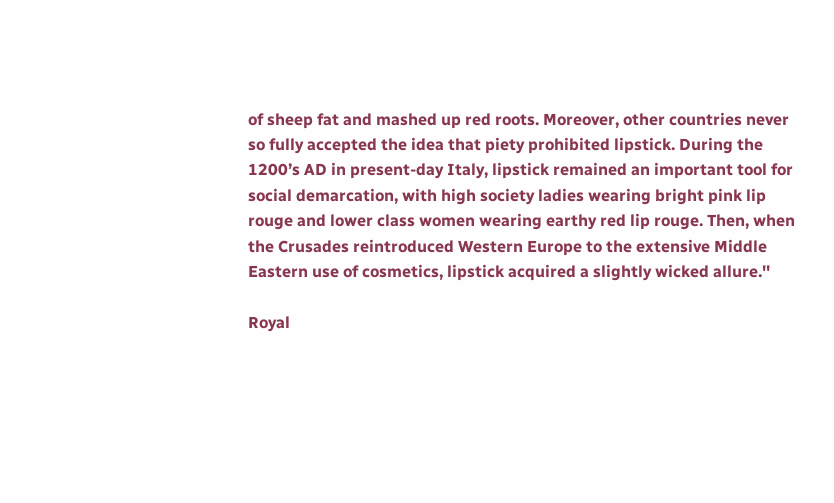of sheep fat and mashed up red roots. Moreover, other countries never so fully accepted the idea that piety prohibited lipstick. During the 1200’s AD in present-day Italy, lipstick remained an important tool for social demarcation, with high society ladies wearing bright pink lip rouge and lower class women wearing earthy red lip rouge. Then, when the Crusades reintroduced Western Europe to the extensive Middle Eastern use of cosmetics, lipstick acquired a slightly wicked allure.''

Royal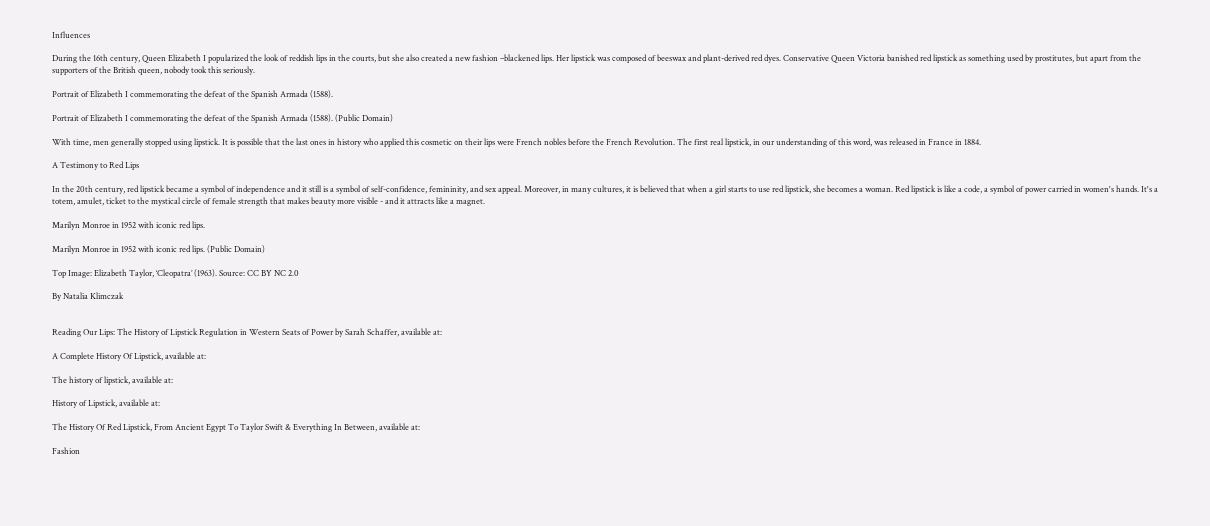Influences

During the 16th century, Queen Elizabeth I popularized the look of reddish lips in the courts, but she also created a new fashion –blackened lips. Her lipstick was composed of beeswax and plant-derived red dyes. Conservative Queen Victoria banished red lipstick as something used by prostitutes, but apart from the supporters of the British queen, nobody took this seriously.

Portrait of Elizabeth I commemorating the defeat of the Spanish Armada (1588).

Portrait of Elizabeth I commemorating the defeat of the Spanish Armada (1588). (Public Domain)

With time, men generally stopped using lipstick. It is possible that the last ones in history who applied this cosmetic on their lips were French nobles before the French Revolution. The first real lipstick, in our understanding of this word, was released in France in 1884.

A Testimony to Red Lips

In the 20th century, red lipstick became a symbol of independence and it still is a symbol of self-confidence, femininity, and sex appeal. Moreover, in many cultures, it is believed that when a girl starts to use red lipstick, she becomes a woman. Red lipstick is like a code, a symbol of power carried in women's hands. It's a totem, amulet, ticket to the mystical circle of female strength that makes beauty more visible - and it attracts like a magnet.

Marilyn Monroe in 1952 with iconic red lips.

Marilyn Monroe in 1952 with iconic red lips. (Public Domain)

Top Image: Elizabeth Taylor, ‘Cleopatra’ (1963). Source: CC BY NC 2.0

By Natalia Klimczak


Reading Our Lips: The History of Lipstick Regulation in Western Seats of Power by Sarah Schaffer, available at:

A Complete History Of Lipstick, available at:

The history of lipstick, available at:

History of Lipstick, available at:

The History Of Red Lipstick, From Ancient Egypt To Taylor Swift & Everything In Between, available at:

Fashion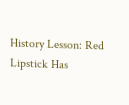History Lesson: Red Lipstick Has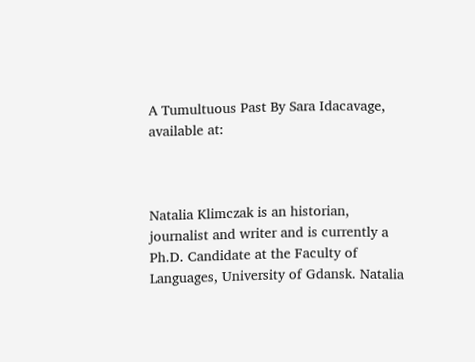A Tumultuous Past By Sara Idacavage, available at:



Natalia Klimczak is an historian, journalist and writer and is currently a Ph.D. Candidate at the Faculty of Languages, University of Gdansk. Natalia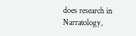does research in Narratology,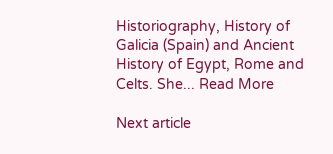Historiography, History of Galicia (Spain) and Ancient History of Egypt, Rome and Celts. She... Read More

Next article